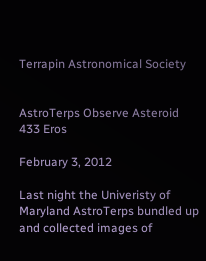Terrapin Astronomical Society


AstroTerps Observe Asteroid 433 Eros

February 3, 2012

Last night the Univeristy of Maryland AstroTerps bundled up and collected images of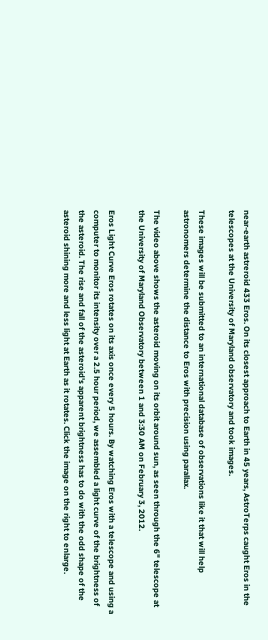near-earth astreroid 433 Eros. On its closest approach to Earth in 45 years, AstroTerps caught Eros in the telescopes at the University of Maryland observatory and took images.

These images will be submitted to an international database of observations like it that will help astronomers determine the distance to Eros with precision using parallax.

The video above shows the asteroid moving on its orbit around sun, as seen through the 6" telescope at the University of Maryland Observatory between 1 and 3:30 AM on February 3, 2012.

Eros Light Curve Eros rotates on its axis once every 5 hours. By watching Eros with a telescope and using a computer to monitor its intensity over a 2.5 hour period, we assembled a light curve of the brightness of the asteroid. The rise and fall of the asteroid's apparent brightness has to do with the odd shape of the asteroid shining more and less light at Earth as it rotates. Click the image on the right to enlarge.